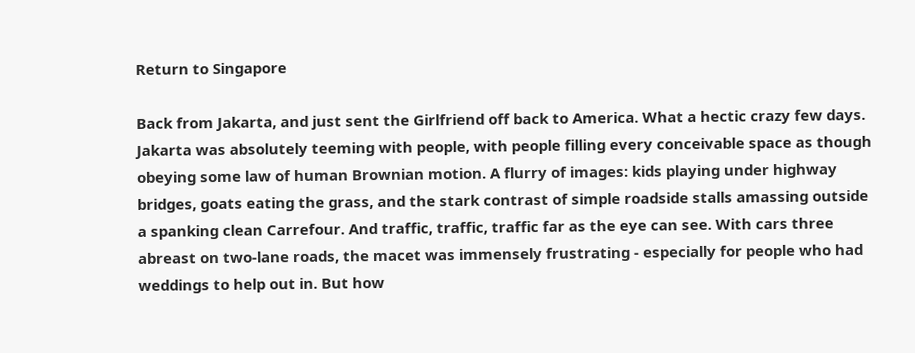Return to Singapore

Back from Jakarta, and just sent the Girlfriend off back to America. What a hectic crazy few days. Jakarta was absolutely teeming with people, with people filling every conceivable space as though obeying some law of human Brownian motion. A flurry of images: kids playing under highway bridges, goats eating the grass, and the stark contrast of simple roadside stalls amassing outside a spanking clean Carrefour. And traffic, traffic, traffic far as the eye can see. With cars three abreast on two-lane roads, the macet was immensely frustrating - especially for people who had weddings to help out in. But how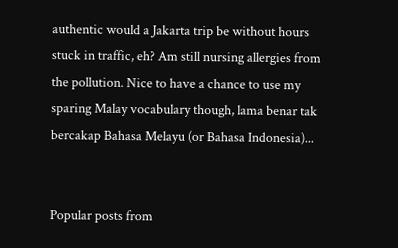authentic would a Jakarta trip be without hours stuck in traffic, eh? Am still nursing allergies from the pollution. Nice to have a chance to use my sparing Malay vocabulary though, lama benar tak bercakap Bahasa Melayu (or Bahasa Indonesia)...


Popular posts from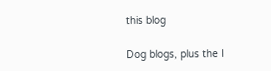this blog

Dog blogs, plus the I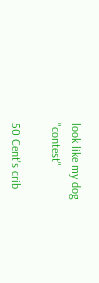look like my dog "contest"

50 Cent's crib